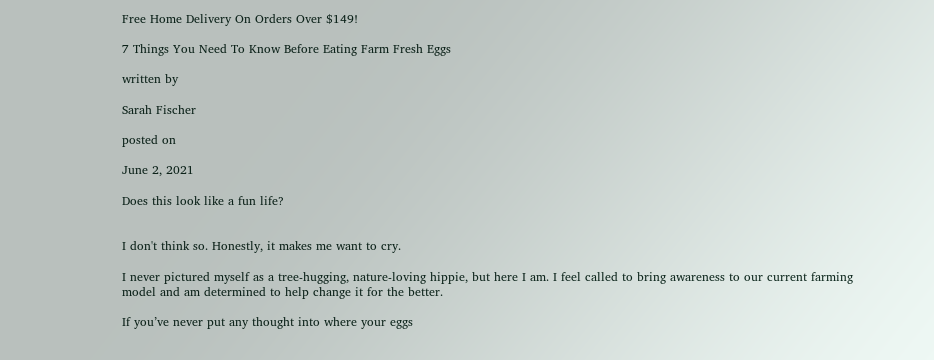Free Home Delivery On Orders Over $149!

7 Things You Need To Know Before Eating Farm Fresh Eggs

written by

Sarah Fischer

posted on

June 2, 2021

Does this look like a fun life?


I don't think so. Honestly, it makes me want to cry.

I never pictured myself as a tree-hugging, nature-loving hippie, but here I am. I feel called to bring awareness to our current farming model and am determined to help change it for the better.

If you’ve never put any thought into where your eggs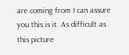are coming from I can assure you this is it. As difficult as this picture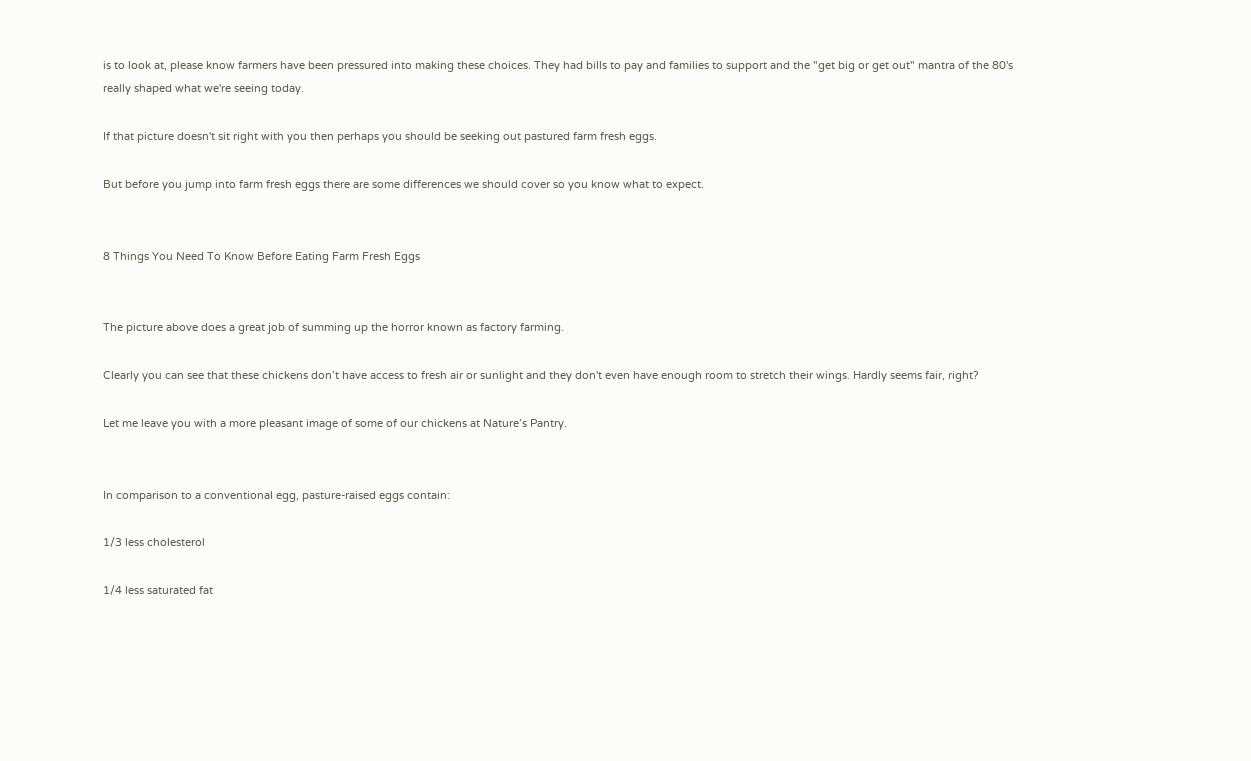is to look at, please know farmers have been pressured into making these choices. They had bills to pay and families to support and the "get big or get out" mantra of the 80's really shaped what we're seeing today.

If that picture doesn't sit right with you then perhaps you should be seeking out pastured farm fresh eggs.

But before you jump into farm fresh eggs there are some differences we should cover so you know what to expect.


8 Things You Need To Know Before Eating Farm Fresh Eggs


The picture above does a great job of summing up the horror known as factory farming.

Clearly you can see that these chickens don’t have access to fresh air or sunlight and they don't even have enough room to stretch their wings. Hardly seems fair, right?

Let me leave you with a more pleasant image of some of our chickens at Nature’s Pantry.


In comparison to a conventional egg, pasture-raised eggs contain:

1/3 less cholesterol

1/4 less saturated fat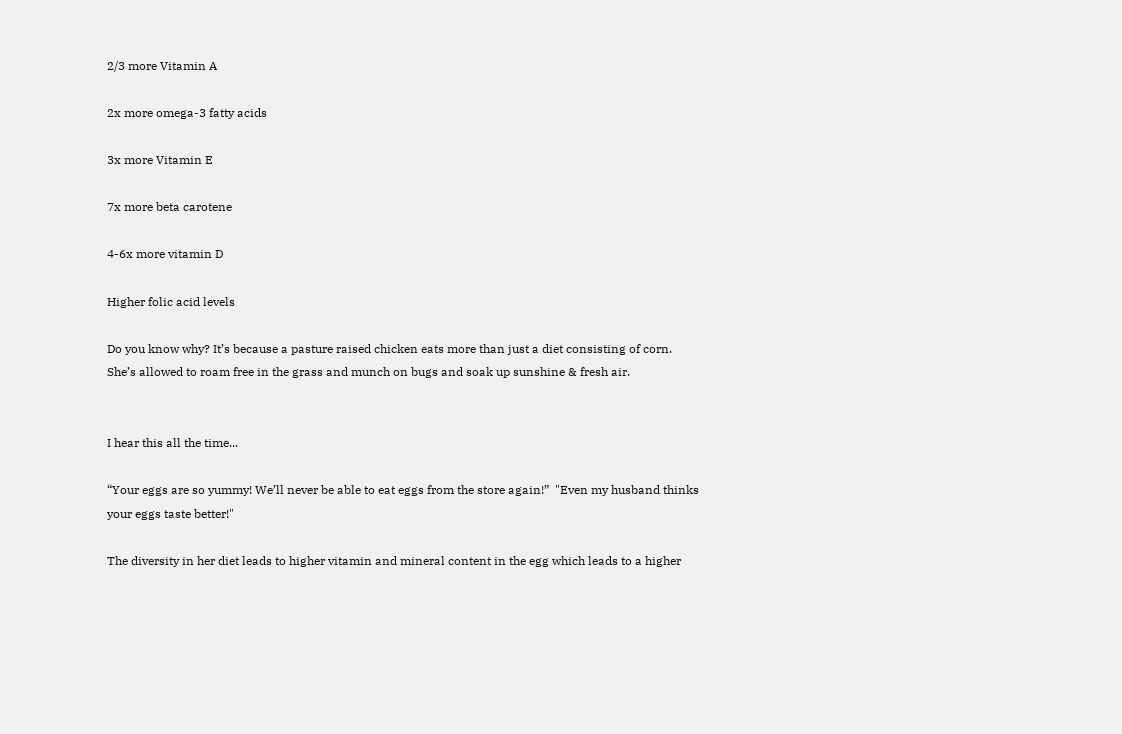2/3 more Vitamin A

2x more omega-3 fatty acids

3x more Vitamin E

7x more beta carotene

4-6x more vitamin D

Higher folic acid levels

Do you know why? It’s because a pasture raised chicken eats more than just a diet consisting of corn. She’s allowed to roam free in the grass and munch on bugs and soak up sunshine & fresh air.


I hear this all the time...

“Your eggs are so yummy! We’ll never be able to eat eggs from the store again!”  "Even my husband thinks your eggs taste better!"

The diversity in her diet leads to higher vitamin and mineral content in the egg which leads to a higher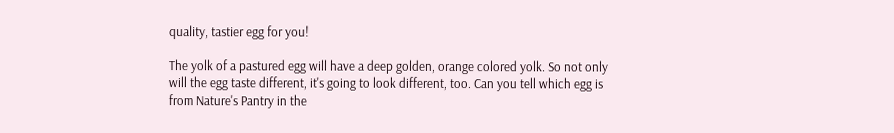quality, tastier egg for you!

The yolk of a pastured egg will have a deep golden, orange colored yolk. So not only will the egg taste different, it's going to look different, too. Can you tell which egg is from Nature's Pantry in the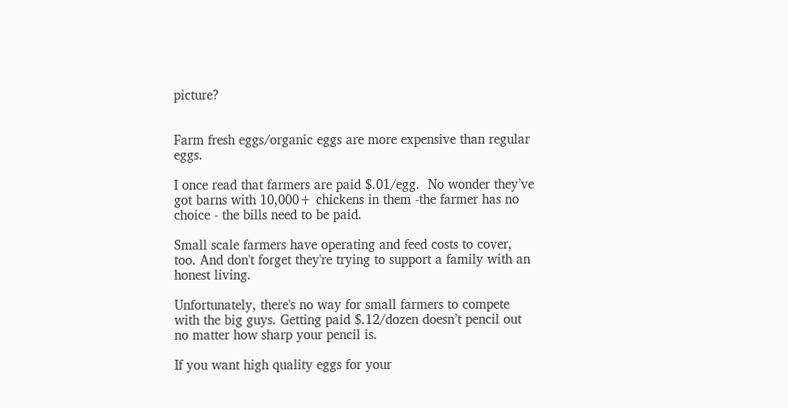picture?


Farm fresh eggs/organic eggs are more expensive than regular eggs.

I once read that farmers are paid $.01/egg.  No wonder they’ve got barns with 10,000+ chickens in them -the farmer has no choice - the bills need to be paid.

Small scale farmers have operating and feed costs to cover, too. And don't forget they're trying to support a family with an honest living.

Unfortunately, there's no way for small farmers to compete with the big guys. Getting paid $.12/dozen doesn’t pencil out no matter how sharp your pencil is.

If you want high quality eggs for your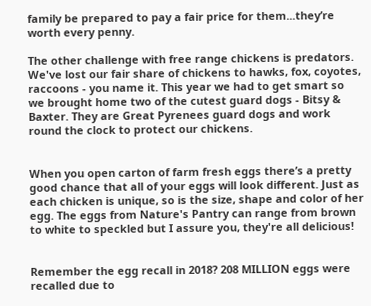family be prepared to pay a fair price for them...they’re worth every penny.

The other challenge with free range chickens is predators. We've lost our fair share of chickens to hawks, fox, coyotes, raccoons - you name it. This year we had to get smart so we brought home two of the cutest guard dogs - Bitsy & Baxter. They are Great Pyrenees guard dogs and work round the clock to protect our chickens.


When you open carton of farm fresh eggs there’s a pretty good chance that all of your eggs will look different. Just as each chicken is unique, so is the size, shape and color of her egg. The eggs from Nature's Pantry can range from brown to white to speckled but I assure you, they're all delicious!


Remember the egg recall in 2018? 208 MILLION eggs were recalled due to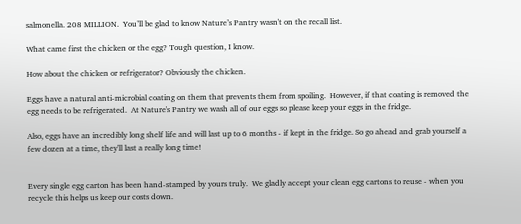salmonella. 208 MILLION.  You’ll be glad to know Nature’s Pantry wasn't on the recall list.

What came first the chicken or the egg? Tough question, I know.

How about the chicken or refrigerator? Obviously the chicken.

Eggs have a natural anti-microbial coating on them that prevents them from spoiling.  However, if that coating is removed the egg needs to be refrigerated.  At Nature's Pantry we wash all of our eggs so please keep your eggs in the fridge.

Also, eggs have an incredibly long shelf life and will last up to 6 months - if kept in the fridge. So go ahead and grab yourself a few dozen at a time, they'll last a really long time!


Every single egg carton has been hand-stamped by yours truly.  We gladly accept your clean egg cartons to reuse - when you recycle this helps us keep our costs down.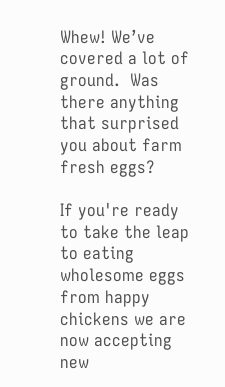Whew! We’ve covered a lot of ground.  Was there anything that surprised you about farm fresh eggs?

If you're ready to take the leap to eating wholesome eggs from happy chickens we are now accepting new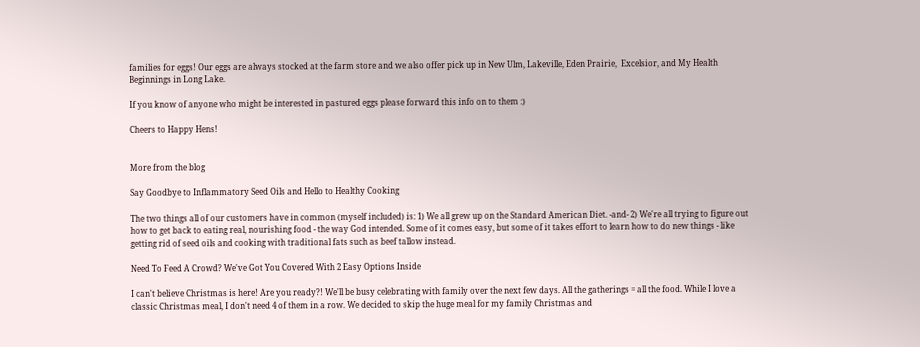families for eggs! Our eggs are always stocked at the farm store and we also offer pick up in New Ulm, Lakeville, Eden Prairie,  Excelsior, and My Health Beginnings in Long Lake.

If you know of anyone who might be interested in pastured eggs please forward this info on to them :)

Cheers to Happy Hens!


More from the blog

Say Goodbye to Inflammatory Seed Oils and Hello to Healthy Cooking

The two things all of our customers have in common (myself included) is: 1) We all grew up on the Standard American Diet. -and- 2) We're all trying to figure out how to get back to eating real, nourishing food - the way God intended. Some of it comes easy, but some of it takes effort to learn how to do new things - like getting rid of seed oils and cooking with traditional fats such as beef tallow instead.

Need To Feed A Crowd? We've Got You Covered With 2 Easy Options Inside

I can't believe Christmas is here! Are you ready?! We'll be busy celebrating with family over the next few days. All the gatherings = all the food. While I love a classic Christmas meal, I don't need 4 of them in a row. We decided to skip the huge meal for my family Christmas and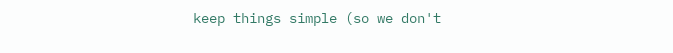keep things simple (so we don't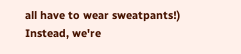all have to wear sweatpants!) Instead, we're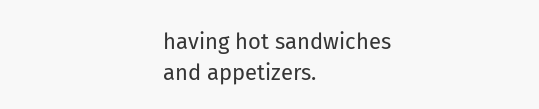having hot sandwiches and appetizers.